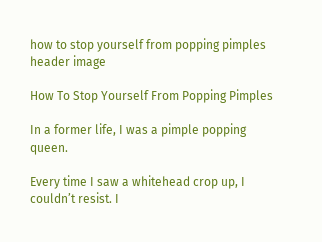how to stop yourself from popping pimples header image

How To Stop Yourself From Popping Pimples

In a former life, I was a pimple popping queen.

Every time I saw a whitehead crop up, I couldn’t resist. I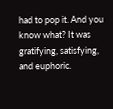had to pop it. And you know what? It was gratifying, satisfying, and euphoric.